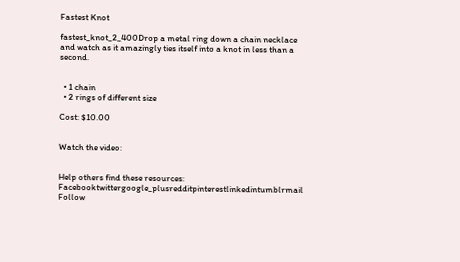Fastest Knot

fastest_knot_2_400Drop a metal ring down a chain necklace and watch as it amazingly ties itself into a knot in less than a second.


  • 1 chain
  • 2 rings of different size

Cost: $10.00


Watch the video:


Help others find these resources: Facebooktwittergoogle_plusredditpinterestlinkedintumblrmail
Follow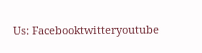Us: Facebooktwitteryoutube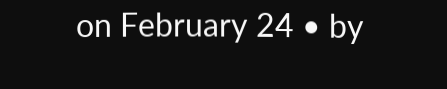on February 24 • by